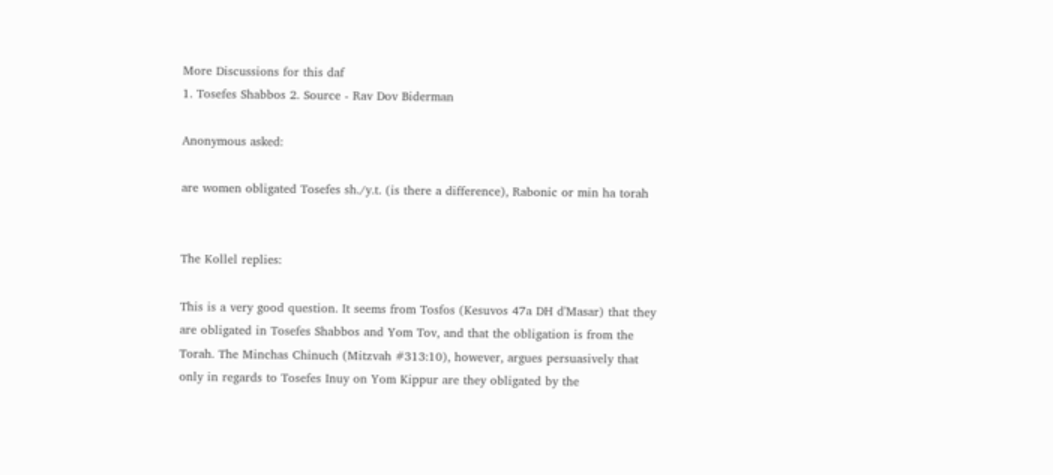More Discussions for this daf
1. Tosefes Shabbos 2. Source - Rav Dov Biderman

Anonymous asked:

are women obligated Tosefes sh./y.t. (is there a difference), Rabonic or min ha torah


The Kollel replies:

This is a very good question. It seems from Tosfos (Kesuvos 47a DH d'Masar) that they are obligated in Tosefes Shabbos and Yom Tov, and that the obligation is from the Torah. The Minchas Chinuch (Mitzvah #313:10), however, argues persuasively that only in regards to Tosefes Inuy on Yom Kippur are they obligated by the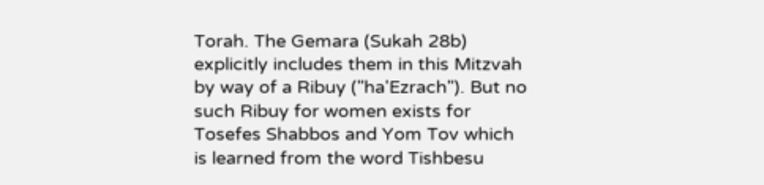Torah. The Gemara (Sukah 28b) explicitly includes them in this Mitzvah by way of a Ribuy ("ha'Ezrach"). But no such Ribuy for women exists for Tosefes Shabbos and Yom Tov which is learned from the word Tishbesu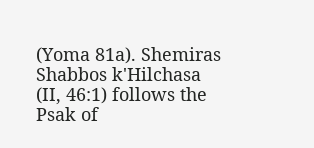(Yoma 81a). Shemiras Shabbos k'Hilchasa (II, 46:1) follows the Psak of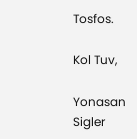Tosfos.

Kol Tuv,

Yonasan Sigler